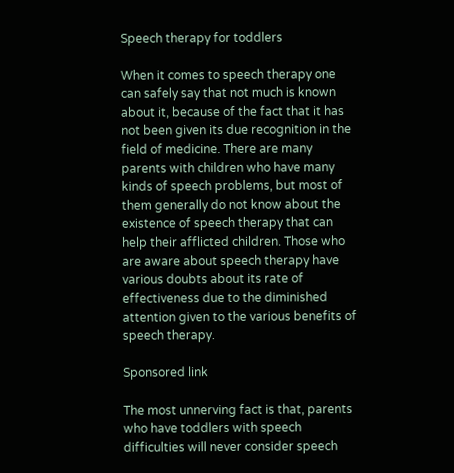Speech therapy for toddlers

When it comes to speech therapy one can safely say that not much is known about it, because of the fact that it has not been given its due recognition in the field of medicine. There are many parents with children who have many kinds of speech problems, but most of them generally do not know about the existence of speech therapy that can help their afflicted children. Those who are aware about speech therapy have various doubts about its rate of effectiveness due to the diminished attention given to the various benefits of speech therapy.

Sponsored link

The most unnerving fact is that, parents who have toddlers with speech difficulties will never consider speech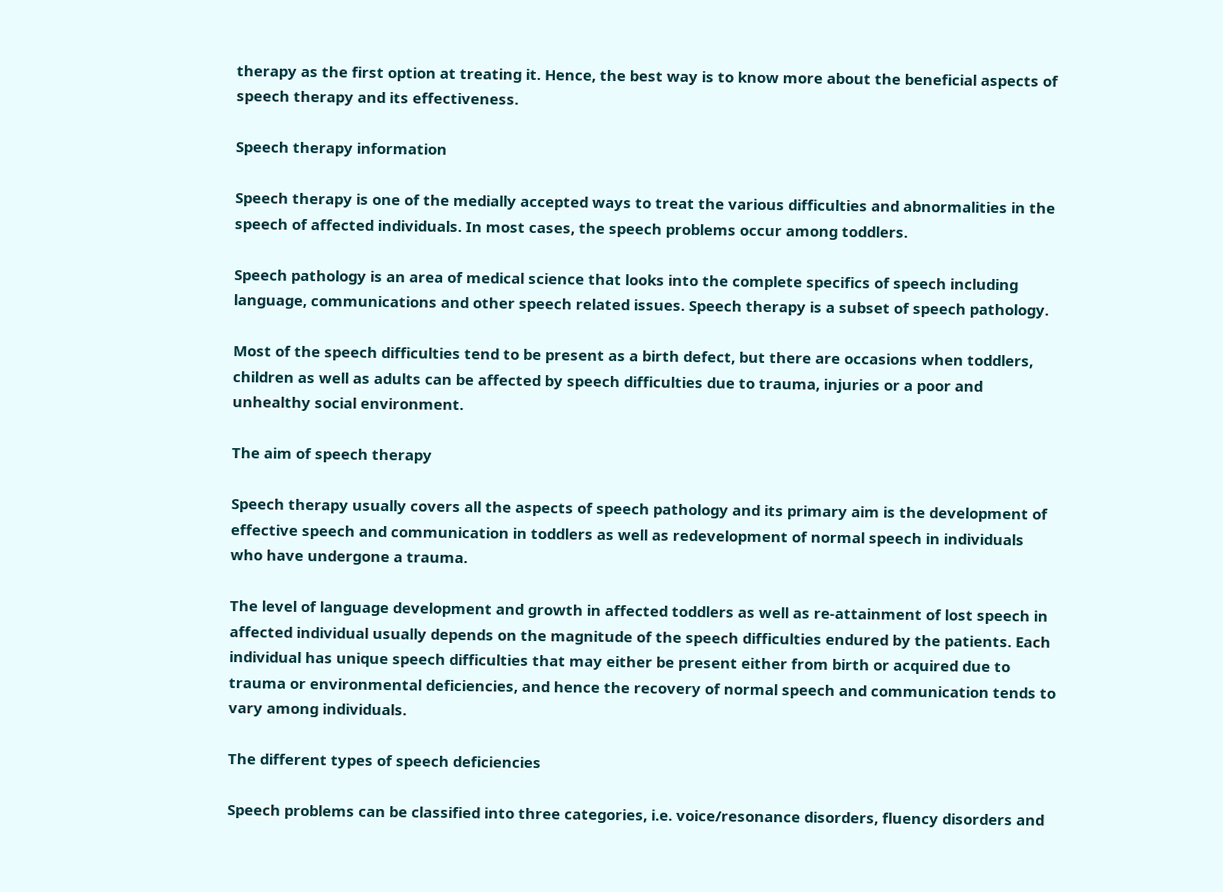therapy as the first option at treating it. Hence, the best way is to know more about the beneficial aspects of speech therapy and its effectiveness.

Speech therapy information

Speech therapy is one of the medially accepted ways to treat the various difficulties and abnormalities in the speech of affected individuals. In most cases, the speech problems occur among toddlers.

Speech pathology is an area of medical science that looks into the complete specifics of speech including language, communications and other speech related issues. Speech therapy is a subset of speech pathology.

Most of the speech difficulties tend to be present as a birth defect, but there are occasions when toddlers, children as well as adults can be affected by speech difficulties due to trauma, injuries or a poor and unhealthy social environment.

The aim of speech therapy

Speech therapy usually covers all the aspects of speech pathology and its primary aim is the development of effective speech and communication in toddlers as well as redevelopment of normal speech in individuals who have undergone a trauma.

The level of language development and growth in affected toddlers as well as re-attainment of lost speech in affected individual usually depends on the magnitude of the speech difficulties endured by the patients. Each individual has unique speech difficulties that may either be present either from birth or acquired due to trauma or environmental deficiencies, and hence the recovery of normal speech and communication tends to vary among individuals.

The different types of speech deficiencies

Speech problems can be classified into three categories, i.e. voice/resonance disorders, fluency disorders and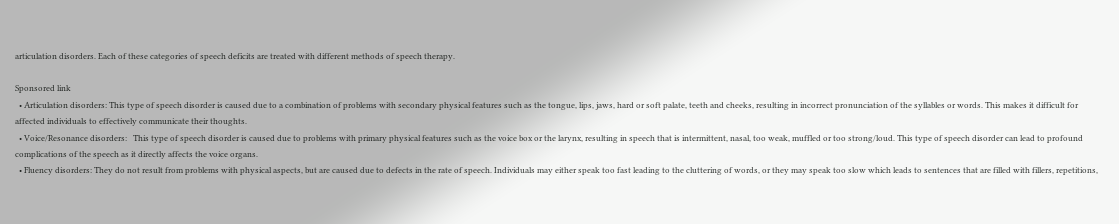articulation disorders. Each of these categories of speech deficits are treated with different methods of speech therapy.

Sponsored link
  • Articulation disorders: This type of speech disorder is caused due to a combination of problems with secondary physical features such as the tongue, lips, jaws, hard or soft palate, teeth and cheeks, resulting in incorrect pronunciation of the syllables or words. This makes it difficult for affected individuals to effectively communicate their thoughts.
  • Voice/Resonance disorders:   This type of speech disorder is caused due to problems with primary physical features such as the voice box or the larynx, resulting in speech that is intermittent, nasal, too weak, muffled or too strong/loud. This type of speech disorder can lead to profound complications of the speech as it directly affects the voice organs.
  • Fluency disorders: They do not result from problems with physical aspects, but are caused due to defects in the rate of speech. Individuals may either speak too fast leading to the cluttering of words, or they may speak too slow which leads to sentences that are filled with fillers, repetitions,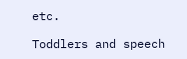etc.

Toddlers and speech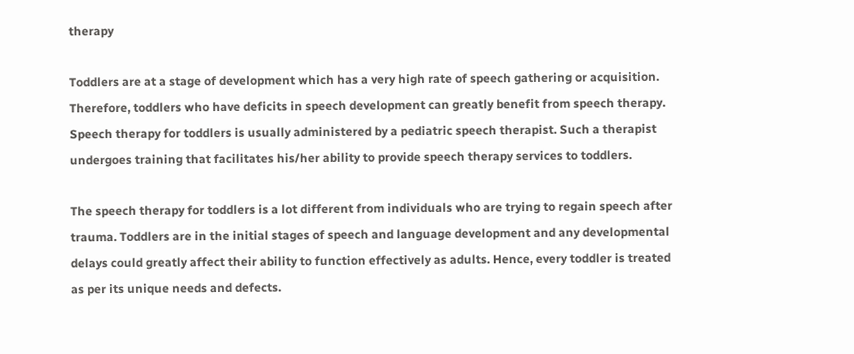therapy

Toddlers are at a stage of development which has a very high rate of speech gathering or acquisition. Therefore, toddlers who have deficits in speech development can greatly benefit from speech therapy. Speech therapy for toddlers is usually administered by a pediatric speech therapist. Such a therapist undergoes training that facilitates his/her ability to provide speech therapy services to toddlers.

The speech therapy for toddlers is a lot different from individuals who are trying to regain speech after trauma. Toddlers are in the initial stages of speech and language development and any developmental delays could greatly affect their ability to function effectively as adults. Hence, every toddler is treated as per its unique needs and defects.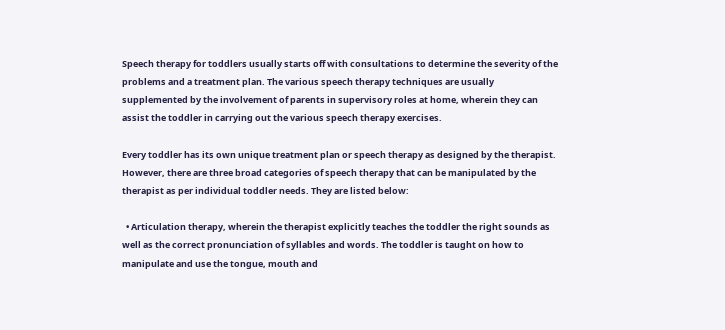Speech therapy for toddlers usually starts off with consultations to determine the severity of the problems and a treatment plan. The various speech therapy techniques are usually supplemented by the involvement of parents in supervisory roles at home, wherein they can assist the toddler in carrying out the various speech therapy exercises.

Every toddler has its own unique treatment plan or speech therapy as designed by the therapist. However, there are three broad categories of speech therapy that can be manipulated by the therapist as per individual toddler needs. They are listed below:

  • Articulation therapy, wherein the therapist explicitly teaches the toddler the right sounds as well as the correct pronunciation of syllables and words. The toddler is taught on how to manipulate and use the tongue, mouth and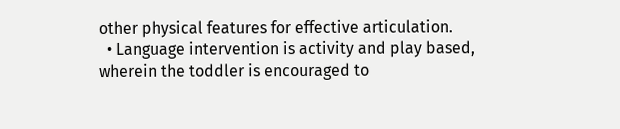other physical features for effective articulation.
  • Language intervention is activity and play based, wherein the toddler is encouraged to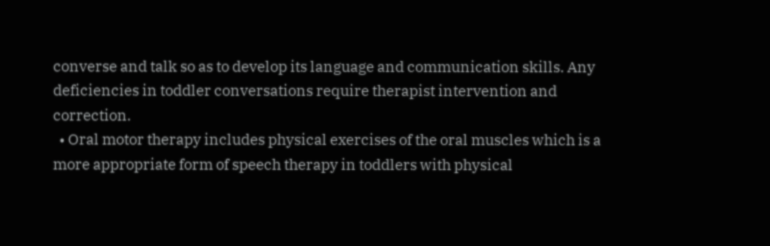converse and talk so as to develop its language and communication skills. Any deficiencies in toddler conversations require therapist intervention and correction.
  • Oral motor therapy includes physical exercises of the oral muscles which is a more appropriate form of speech therapy in toddlers with physical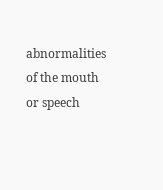abnormalities of the mouth or speech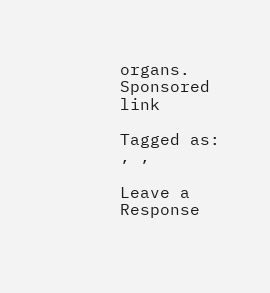organs.
Sponsored link

Tagged as: , ,

Leave a Response